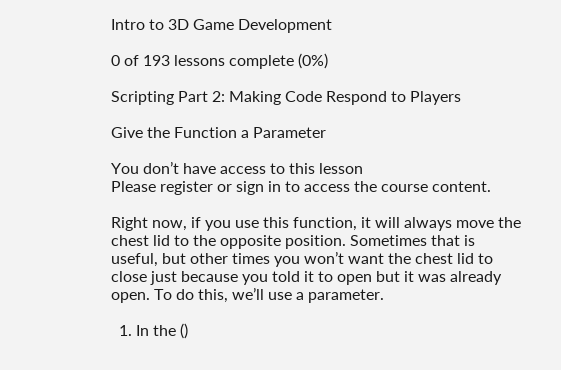Intro to 3D Game Development

0 of 193 lessons complete (0%)

Scripting Part 2: Making Code Respond to Players

Give the Function a Parameter

You don’t have access to this lesson
Please register or sign in to access the course content.

Right now, if you use this function, it will always move the chest lid to the opposite position. Sometimes that is useful, but other times you won’t want the chest lid to close just because you told it to open but it was already open. To do this, we’ll use a parameter.

  1. In the ()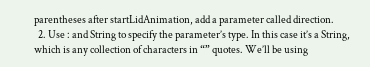parentheses after startLidAnimation, add a parameter called direction.
  2. Use : and String to specify the parameter’s type. In this case it’s a String, which is any collection of characters in “” quotes. We’ll be using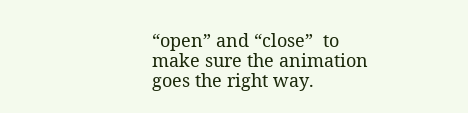“open” and “close”  to make sure the animation goes the right way.